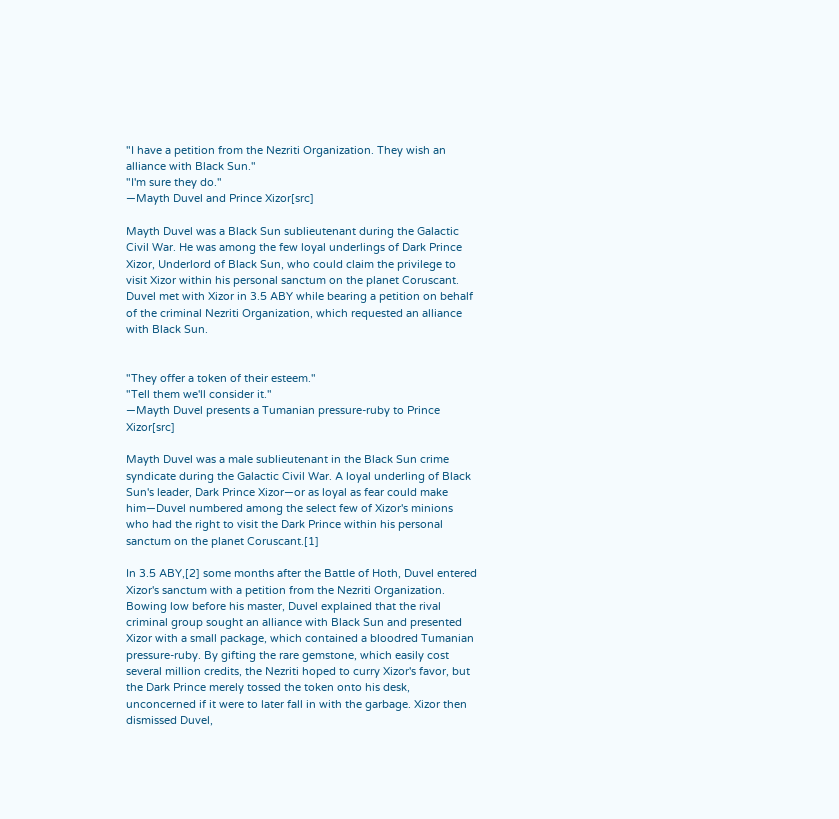"I have a petition from the Nezriti Organization. They wish an alliance with Black Sun."
"I'm sure they do."
―Mayth Duvel and Prince Xizor[src]

Mayth Duvel was a Black Sun sublieutenant during the Galactic Civil War. He was among the few loyal underlings of Dark Prince Xizor, Underlord of Black Sun, who could claim the privilege to visit Xizor within his personal sanctum on the planet Coruscant. Duvel met with Xizor in 3.5 ABY while bearing a petition on behalf of the criminal Nezriti Organization, which requested an alliance with Black Sun.


"They offer a token of their esteem."
"Tell them we'll consider it."
―Mayth Duvel presents a Tumanian pressure-ruby to Prince Xizor[src]

Mayth Duvel was a male sublieutenant in the Black Sun crime syndicate during the Galactic Civil War. A loyal underling of Black Sun's leader, Dark Prince Xizor—or as loyal as fear could make him—Duvel numbered among the select few of Xizor's minions who had the right to visit the Dark Prince within his personal sanctum on the planet Coruscant.[1]

In 3.5 ABY,[2] some months after the Battle of Hoth, Duvel entered Xizor's sanctum with a petition from the Nezriti Organization. Bowing low before his master, Duvel explained that the rival criminal group sought an alliance with Black Sun and presented Xizor with a small package, which contained a bloodred Tumanian pressure-ruby. By gifting the rare gemstone, which easily cost several million credits, the Nezriti hoped to curry Xizor's favor, but the Dark Prince merely tossed the token onto his desk, unconcerned if it were to later fall in with the garbage. Xizor then dismissed Duvel,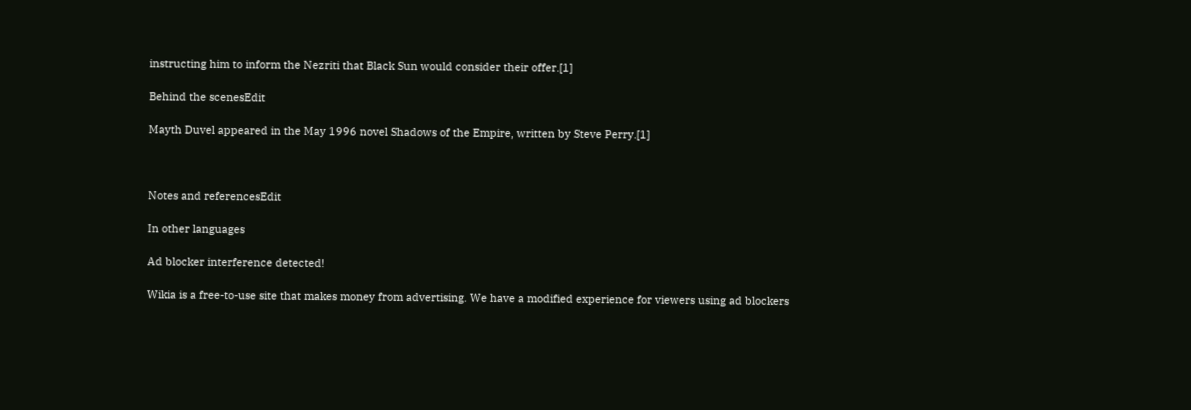instructing him to inform the Nezriti that Black Sun would consider their offer.[1]

Behind the scenesEdit

Mayth Duvel appeared in the May 1996 novel Shadows of the Empire, written by Steve Perry.[1]



Notes and referencesEdit

In other languages

Ad blocker interference detected!

Wikia is a free-to-use site that makes money from advertising. We have a modified experience for viewers using ad blockers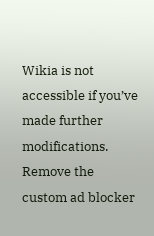Wikia is not accessible if you’ve made further modifications. Remove the custom ad blocker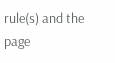rule(s) and the page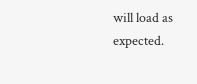will load as expected.